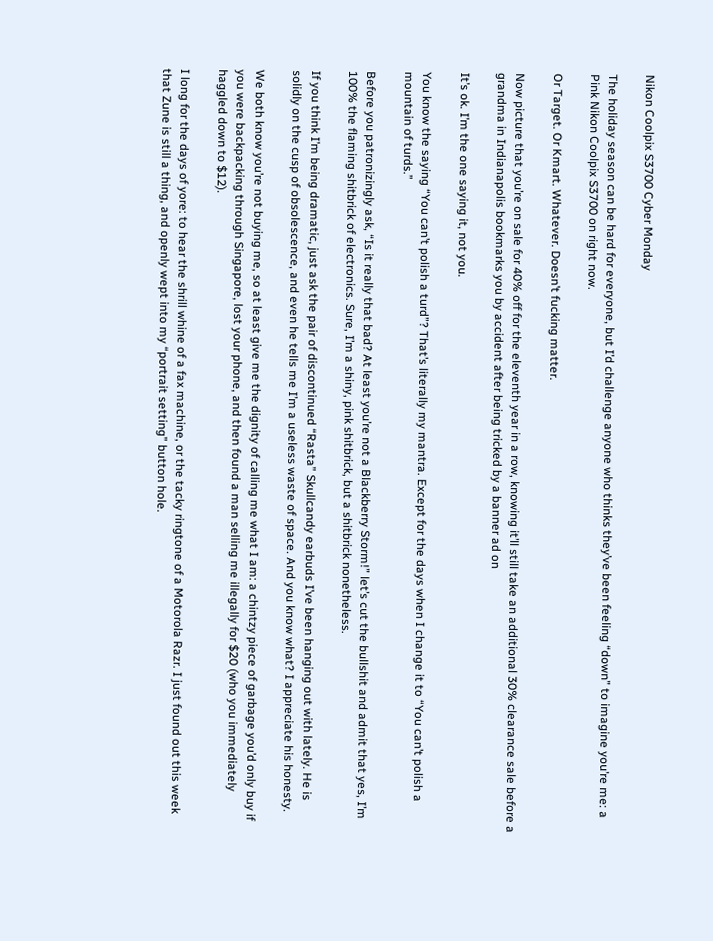Nikon Coolpix S3700 Cyber Monday

The holiday season can be hard for everyone, but I’d challenge anyone who thinks they’ve been feeling “down” to imagine you’re me: a Pink Nikon Coolpix S3700 on right now.

Or Target. Or Kmart. Whatever. Doesn’t fucking matter.

Now picture that you’re on sale for 40% off for the eleventh year in a row, knowing it’ll still take an additional 30% clearance sale before a grandma in Indianapolis bookmarks you by accident after being tricked by a banner ad on

It’s ok. I’m the one saying it, not you.

You know the saying “You can’t polish a turd”? That’s literally my mantra. Except for the days when I change it to “You can’t polish a mountain of turds.”

Before you patronizingly ask, “Is it really that bad? At least you’re not a Blackberry Storm!” let’s cut the bullshit and admit that yes, I’m 100% the flaming shitbrick of electronics. Sure, I’m a shiny, pink shitbrick, but a shitbrick nonetheless.

If you think I’m being dramatic, just ask the pair of discontinued “Rasta” Skullcandy earbuds I’ve been hanging out with lately. He is solidly on the cusp of obsolescence, and even he tells me I’m a useless waste of space. And you know what? I appreciate his honesty.

We both know you’re not buying me, so at least give me the dignity of calling me what I am: a chintzy piece of garbage you’d only buy if you were backpacking through Singapore, lost your phone, and then found a man selling me illegally for $20 (who you immediately haggled down to $12).

I long for the days of yore: to hear the shrill whine of a fax machine, or the tacky ringtone of a Motorola Razr. I just found out this week that Zune is still a thing, and openly wept into my “portrait setting” button hole.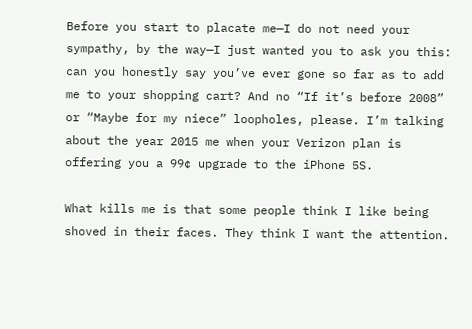Before you start to placate me—I do not need your sympathy, by the way—I just wanted you to ask you this: can you honestly say you’ve ever gone so far as to add me to your shopping cart? And no “If it’s before 2008” or “Maybe for my niece” loopholes, please. I’m talking about the year 2015 me when your Verizon plan is offering you a 99¢ upgrade to the iPhone 5S.

What kills me is that some people think I like being shoved in their faces. They think I want the attention.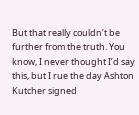But that really couldn’t be further from the truth. You know, I never thought I’d say this, but I rue the day Ashton Kutcher signed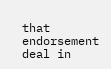that endorsement deal in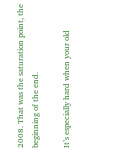2008. That was the saturation point, the beginning of the end.

It’s especially hard when your old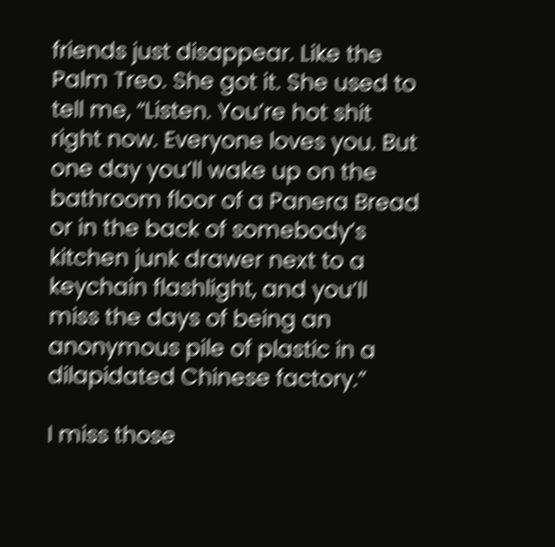friends just disappear. Like the Palm Treo. She got it. She used to tell me, “Listen. You’re hot shit right now. Everyone loves you. But one day you’ll wake up on the bathroom floor of a Panera Bread or in the back of somebody’s kitchen junk drawer next to a keychain flashlight, and you’ll miss the days of being an anonymous pile of plastic in a dilapidated Chinese factory.”

I miss those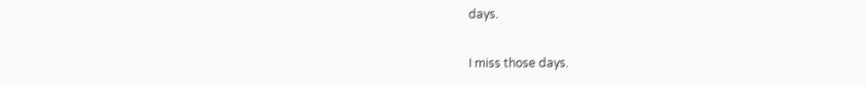days.

I miss those days.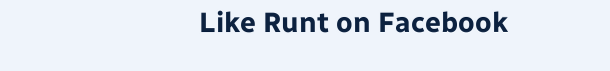Like Runt on Facebook